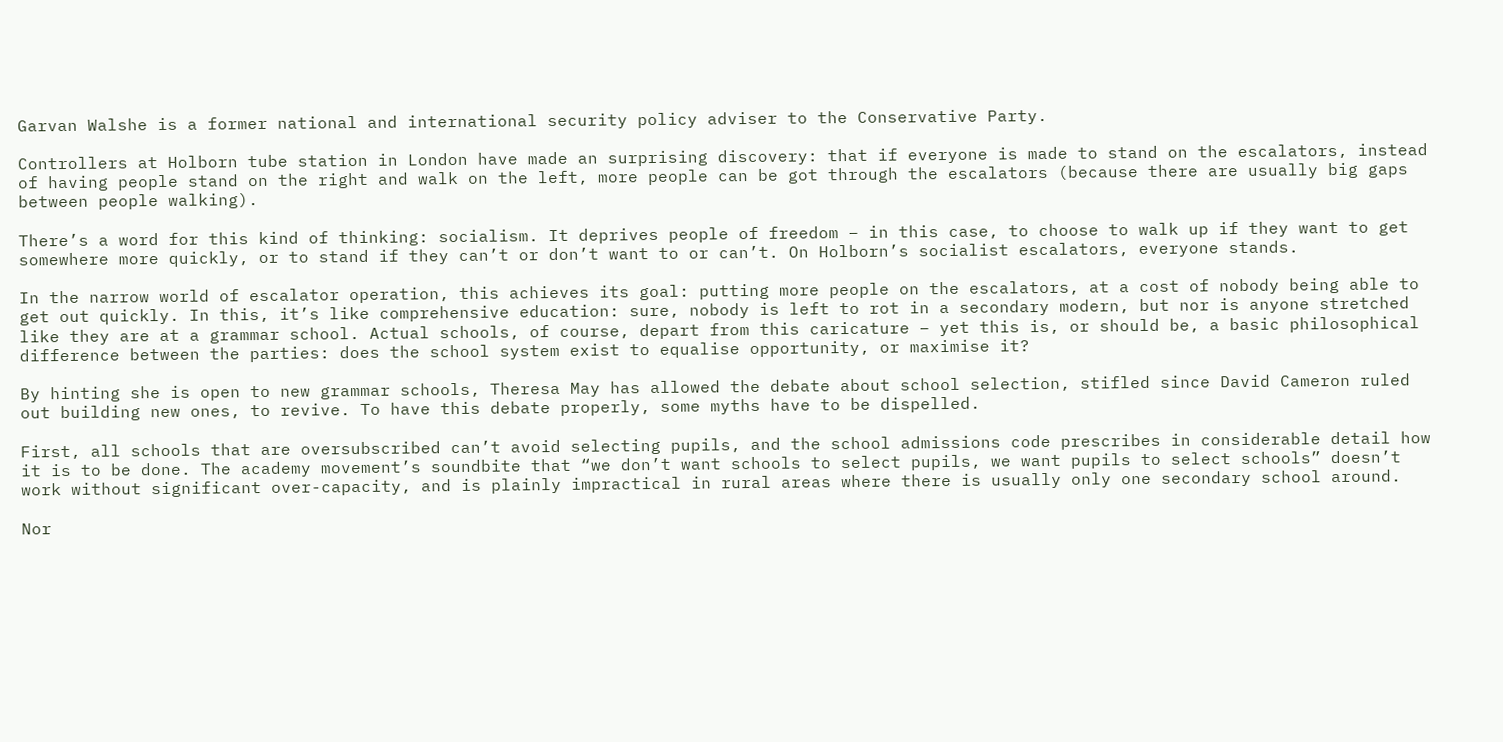Garvan Walshe is a former national and international security policy adviser to the Conservative Party.

Controllers at Holborn tube station in London have made an surprising discovery: that if everyone is made to stand on the escalators, instead of having people stand on the right and walk on the left, more people can be got through the escalators (because there are usually big gaps between people walking).

There’s a word for this kind of thinking: socialism. It deprives people of freedom – in this case, to choose to walk up if they want to get somewhere more quickly, or to stand if they can’t or don’t want to or can’t. On Holborn’s socialist escalators, everyone stands.

In the narrow world of escalator operation, this achieves its goal: putting more people on the escalators, at a cost of nobody being able to get out quickly. In this, it’s like comprehensive education: sure, nobody is left to rot in a secondary modern, but nor is anyone stretched like they are at a grammar school. Actual schools, of course, depart from this caricature – yet this is, or should be, a basic philosophical difference between the parties: does the school system exist to equalise opportunity, or maximise it?

By hinting she is open to new grammar schools, Theresa May has allowed the debate about school selection, stifled since David Cameron ruled out building new ones, to revive. To have this debate properly, some myths have to be dispelled.

First, all schools that are oversubscribed can’t avoid selecting pupils, and the school admissions code prescribes in considerable detail how it is to be done. The academy movement’s soundbite that “we don’t want schools to select pupils, we want pupils to select schools” doesn’t work without significant over-capacity, and is plainly impractical in rural areas where there is usually only one secondary school around.

Nor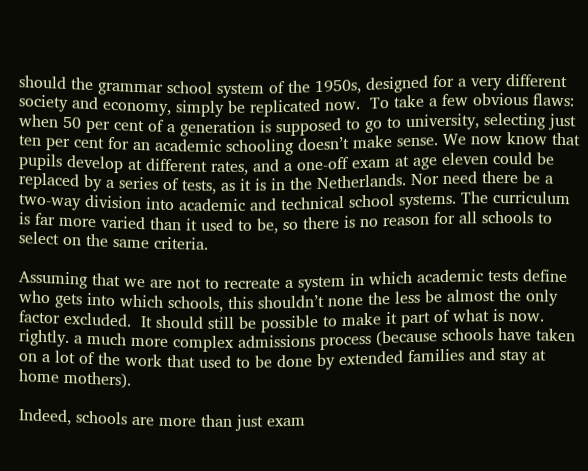should the grammar school system of the 1950s, designed for a very different society and economy, simply be replicated now.  To take a few obvious flaws: when 50 per cent of a generation is supposed to go to university, selecting just ten per cent for an academic schooling doesn’t make sense. We now know that pupils develop at different rates, and a one-off exam at age eleven could be replaced by a series of tests, as it is in the Netherlands. Nor need there be a two-way division into academic and technical school systems. The curriculum is far more varied than it used to be, so there is no reason for all schools to select on the same criteria.

Assuming that we are not to recreate a system in which academic tests define who gets into which schools, this shouldn’t none the less be almost the only factor excluded.  It should still be possible to make it part of what is now. rightly. a much more complex admissions process (because schools have taken on a lot of the work that used to be done by extended families and stay at home mothers).

Indeed, schools are more than just exam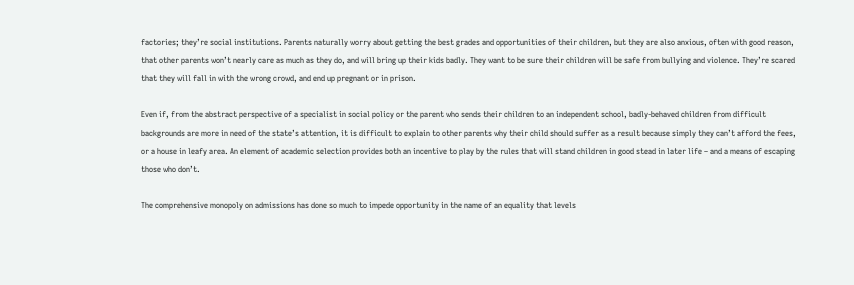factories; they’re social institutions. Parents naturally worry about getting the best grades and opportunities of their children, but they are also anxious, often with good reason, that other parents won’t nearly care as much as they do, and will bring up their kids badly. They want to be sure their children will be safe from bullying and violence. They’re scared that they will fall in with the wrong crowd, and end up pregnant or in prison.

Even if, from the abstract perspective of a specialist in social policy or the parent who sends their children to an independent school, badly-behaved children from difficult backgrounds are more in need of the state’s attention, it is difficult to explain to other parents why their child should suffer as a result because simply they can’t afford the fees, or a house in leafy area. An element of academic selection provides both an incentive to play by the rules that will stand children in good stead in later life – and a means of escaping those who don’t.

The comprehensive monopoly on admissions has done so much to impede opportunity in the name of an equality that levels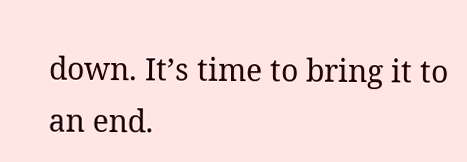down. It’s time to bring it to an end.